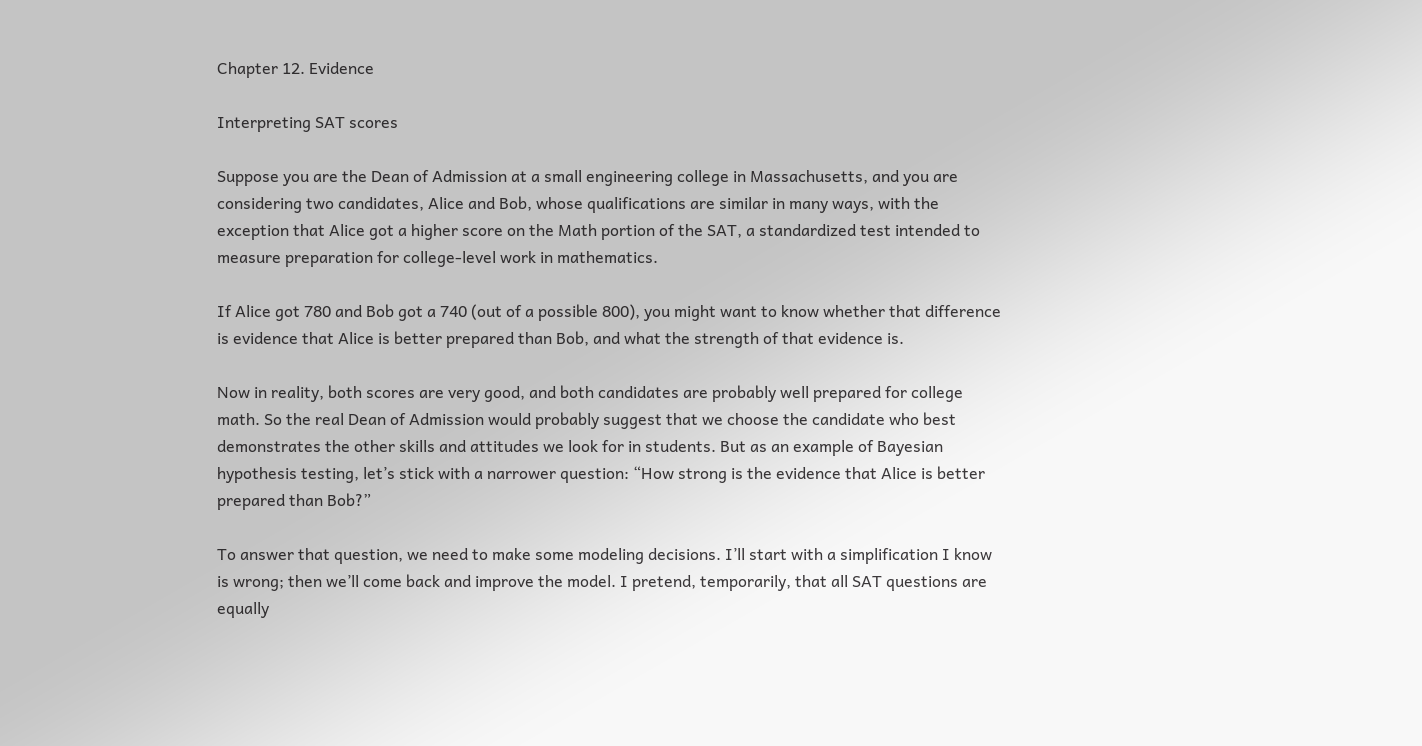Chapter 12. Evidence

Interpreting SAT scores

Suppose you are the Dean of Admission at a small engineering college in Massachusetts, and you are considering two candidates, Alice and Bob, whose qualifications are similar in many ways, with the exception that Alice got a higher score on the Math portion of the SAT, a standardized test intended to measure preparation for college-level work in mathematics.

If Alice got 780 and Bob got a 740 (out of a possible 800), you might want to know whether that difference is evidence that Alice is better prepared than Bob, and what the strength of that evidence is.

Now in reality, both scores are very good, and both candidates are probably well prepared for college math. So the real Dean of Admission would probably suggest that we choose the candidate who best demonstrates the other skills and attitudes we look for in students. But as an example of Bayesian hypothesis testing, let’s stick with a narrower question: “How strong is the evidence that Alice is better prepared than Bob?”

To answer that question, we need to make some modeling decisions. I’ll start with a simplification I know is wrong; then we’ll come back and improve the model. I pretend, temporarily, that all SAT questions are equally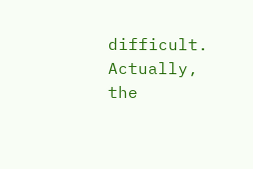difficult. Actually, the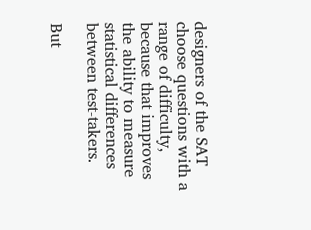designers of the SAT choose questions with a range of difficulty, because that improves the ability to measure statistical differences between test-takers.

But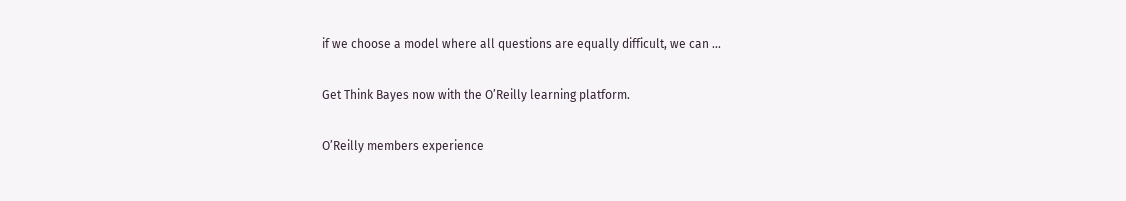if we choose a model where all questions are equally difficult, we can ...

Get Think Bayes now with the O’Reilly learning platform.

O’Reilly members experience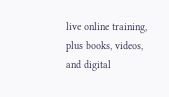live online training, plus books, videos, and digital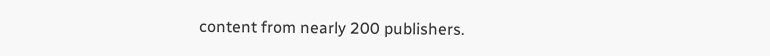content from nearly 200 publishers.